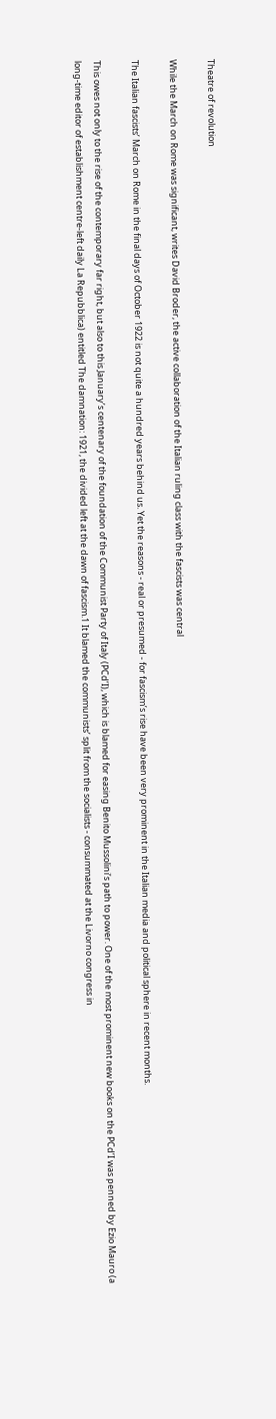Theatre of revolution

While the March on Rome was significant, writes David Broder, the active collaboration of the Italian ruling class with the fascists was central

The Italian fascists’ March on Rome in the final days of October 1922 is not quite a hundred years behind us. Yet the reasons - real or presumed - for fascism’s rise have been very prominent in the Italian media and political sphere in recent months.

This owes not only to the rise of the contemporary far right, but also to this January’s centenary of the foundation of the Communist Party of Italy (PCd’I), which is blamed for easing Benito Mussolini’s path to power. One of the most prominent new books on the PCd’I was penned by Ezio Mauro (a long-time editor of establishment centre-left daily La Repubblica) entitled The damnation: 1921, the divided left at the dawn of fascism.1 It blamed the communists’ split from the socialists - consummated at the Livorno congress in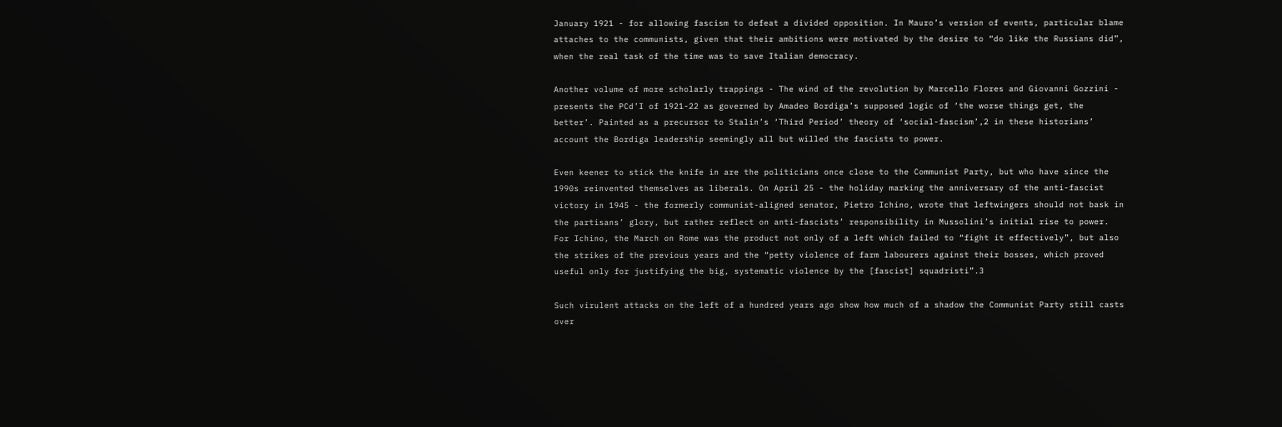January 1921 - for allowing fascism to defeat a divided opposition. In Mauro’s version of events, particular blame attaches to the communists, given that their ambitions were motivated by the desire to “do like the Russians did”, when the real task of the time was to save Italian democracy.

Another volume of more scholarly trappings - The wind of the revolution by Marcello Flores and Giovanni Gozzini - presents the PCd’I of 1921-22 as governed by Amadeo Bordiga’s supposed logic of ‘the worse things get, the better’. Painted as a precursor to Stalin’s ‘Third Period’ theory of ‘social-fascism’,2 in these historians’ account the Bordiga leadership seemingly all but willed the fascists to power.

Even keener to stick the knife in are the politicians once close to the Communist Party, but who have since the 1990s reinvented themselves as liberals. On April 25 - the holiday marking the anniversary of the anti-fascist victory in 1945 - the formerly communist-aligned senator, Pietro Ichino, wrote that leftwingers should not bask in the partisans’ glory, but rather reflect on anti-fascists’ responsibility in Mussolini’s initial rise to power. For Ichino, the March on Rome was the product not only of a left which failed to “fight it effectively”, but also the strikes of the previous years and the “petty violence of farm labourers against their bosses, which proved useful only for justifying the big, systematic violence by the [fascist] squadristi”.3

Such virulent attacks on the left of a hundred years ago show how much of a shadow the Communist Party still casts over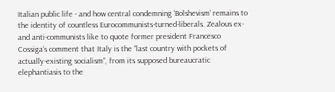Italian public life - and how central condemning ‘Bolshevism’ remains to the identity of countless Eurocommunists-turned-liberals. Zealous ex- and anti-communists like to quote former president Francesco Cossiga’s comment that Italy is the “last country with pockets of actually-existing socialism”, from its supposed bureaucratic elephantiasis to the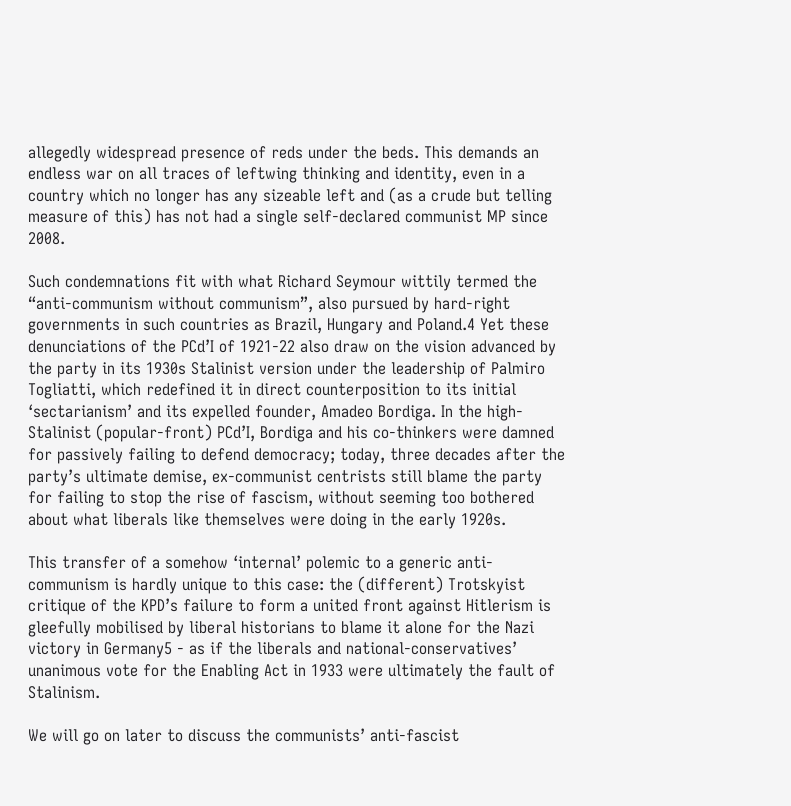allegedly widespread presence of reds under the beds. This demands an endless war on all traces of leftwing thinking and identity, even in a country which no longer has any sizeable left and (as a crude but telling measure of this) has not had a single self-declared communist MP since 2008.

Such condemnations fit with what Richard Seymour wittily termed the “anti-communism without communism”, also pursued by hard-right governments in such countries as Brazil, Hungary and Poland.4 Yet these denunciations of the PCd’I of 1921-22 also draw on the vision advanced by the party in its 1930s Stalinist version under the leadership of Palmiro Togliatti, which redefined it in direct counterposition to its initial ‘sectarianism’ and its expelled founder, Amadeo Bordiga. In the high-Stalinist (popular-front) PCd’I, Bordiga and his co-thinkers were damned for passively failing to defend democracy; today, three decades after the party’s ultimate demise, ex-communist centrists still blame the party for failing to stop the rise of fascism, without seeming too bothered about what liberals like themselves were doing in the early 1920s.

This transfer of a somehow ‘internal’ polemic to a generic anti-communism is hardly unique to this case: the (different) Trotskyist critique of the KPD’s failure to form a united front against Hitlerism is gleefully mobilised by liberal historians to blame it alone for the Nazi victory in Germany5 - as if the liberals and national-conservatives’ unanimous vote for the Enabling Act in 1933 were ultimately the fault of Stalinism.

We will go on later to discuss the communists’ anti-fascist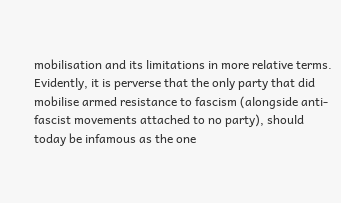mobilisation and its limitations in more relative terms. Evidently, it is perverse that the only party that did mobilise armed resistance to fascism (alongside anti-fascist movements attached to no party), should today be infamous as the one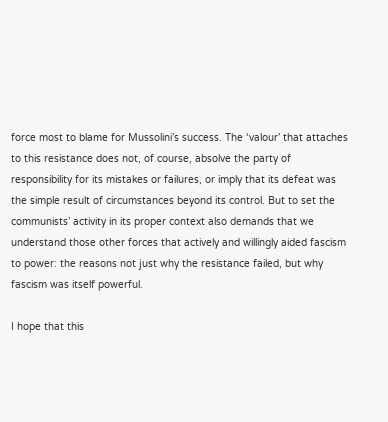force most to blame for Mussolini’s success. The ‘valour’ that attaches to this resistance does not, of course, absolve the party of responsibility for its mistakes or failures, or imply that its defeat was the simple result of circumstances beyond its control. But to set the communists’ activity in its proper context also demands that we understand those other forces that actively and willingly aided fascism to power: the reasons not just why the resistance failed, but why fascism was itself powerful.

I hope that this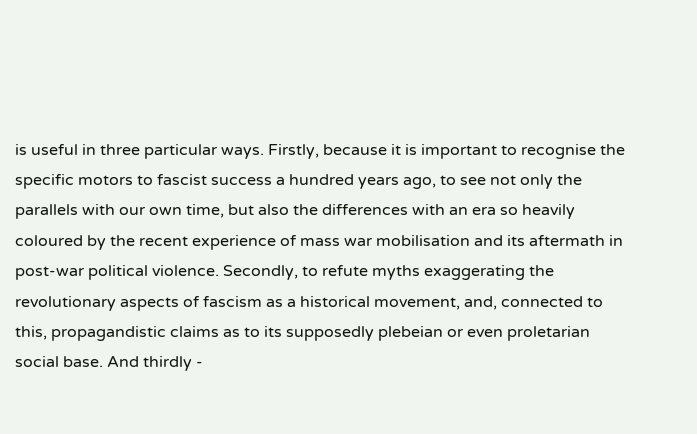is useful in three particular ways. Firstly, because it is important to recognise the specific motors to fascist success a hundred years ago, to see not only the parallels with our own time, but also the differences with an era so heavily coloured by the recent experience of mass war mobilisation and its aftermath in post-war political violence. Secondly, to refute myths exaggerating the revolutionary aspects of fascism as a historical movement, and, connected to this, propagandistic claims as to its supposedly plebeian or even proletarian social base. And thirdly -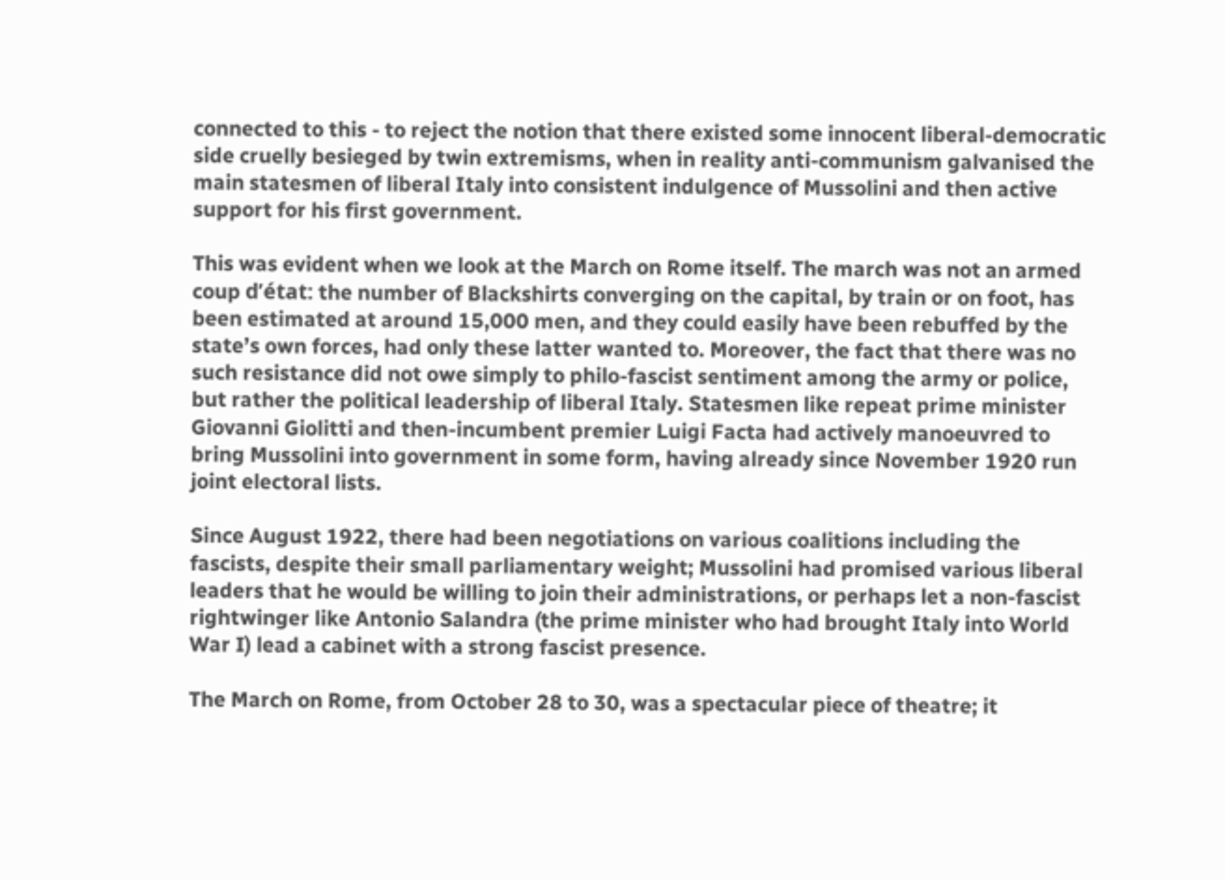connected to this - to reject the notion that there existed some innocent liberal-democratic side cruelly besieged by twin extremisms, when in reality anti-communism galvanised the main statesmen of liberal Italy into consistent indulgence of Mussolini and then active support for his first government.

This was evident when we look at the March on Rome itself. The march was not an armed coup d’état: the number of Blackshirts converging on the capital, by train or on foot, has been estimated at around 15,000 men, and they could easily have been rebuffed by the state’s own forces, had only these latter wanted to. Moreover, the fact that there was no such resistance did not owe simply to philo-fascist sentiment among the army or police, but rather the political leadership of liberal Italy. Statesmen like repeat prime minister Giovanni Giolitti and then-incumbent premier Luigi Facta had actively manoeuvred to bring Mussolini into government in some form, having already since November 1920 run joint electoral lists.

Since August 1922, there had been negotiations on various coalitions including the fascists, despite their small parliamentary weight; Mussolini had promised various liberal leaders that he would be willing to join their administrations, or perhaps let a non-fascist rightwinger like Antonio Salandra (the prime minister who had brought Italy into World War I) lead a cabinet with a strong fascist presence.

The March on Rome, from October 28 to 30, was a spectacular piece of theatre; it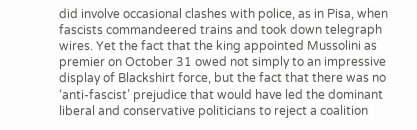did involve occasional clashes with police, as in Pisa, when fascists commandeered trains and took down telegraph wires. Yet the fact that the king appointed Mussolini as premier on October 31 owed not simply to an impressive display of Blackshirt force, but the fact that there was no ‘anti-fascist’ prejudice that would have led the dominant liberal and conservative politicians to reject a coalition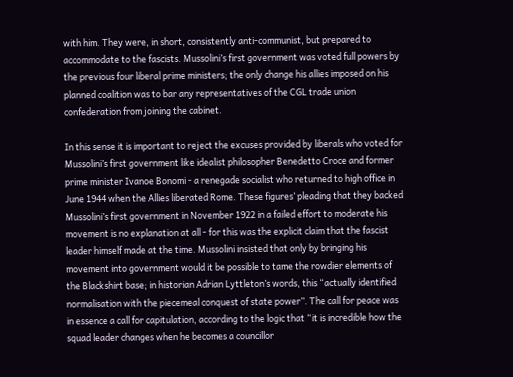with him. They were, in short, consistently anti-communist, but prepared to accommodate to the fascists. Mussolini’s first government was voted full powers by the previous four liberal prime ministers; the only change his allies imposed on his planned coalition was to bar any representatives of the CGL trade union confederation from joining the cabinet.

In this sense it is important to reject the excuses provided by liberals who voted for Mussolini’s first government like idealist philosopher Benedetto Croce and former prime minister Ivanoe Bonomi - a renegade socialist who returned to high office in June 1944 when the Allies liberated Rome. These figures’ pleading that they backed Mussolini’s first government in November 1922 in a failed effort to moderate his movement is no explanation at all - for this was the explicit claim that the fascist leader himself made at the time. Mussolini insisted that only by bringing his movement into government would it be possible to tame the rowdier elements of the Blackshirt base; in historian Adrian Lyttleton’s words, this “actually identified normalisation with the piecemeal conquest of state power”. The call for peace was in essence a call for capitulation, according to the logic that “it is incredible how the squad leader changes when he becomes a councillor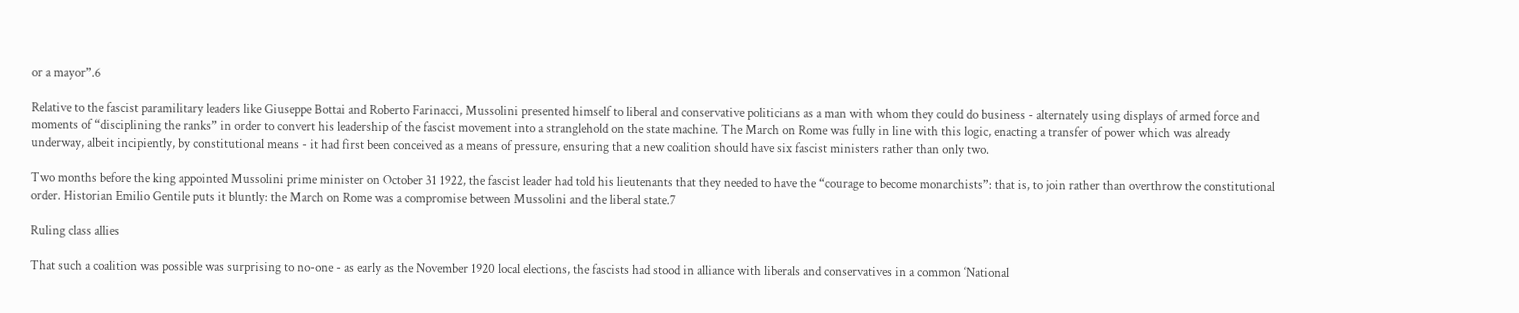or a mayor”.6

Relative to the fascist paramilitary leaders like Giuseppe Bottai and Roberto Farinacci, Mussolini presented himself to liberal and conservative politicians as a man with whom they could do business - alternately using displays of armed force and moments of “disciplining the ranks” in order to convert his leadership of the fascist movement into a stranglehold on the state machine. The March on Rome was fully in line with this logic, enacting a transfer of power which was already underway, albeit incipiently, by constitutional means - it had first been conceived as a means of pressure, ensuring that a new coalition should have six fascist ministers rather than only two.

Two months before the king appointed Mussolini prime minister on October 31 1922, the fascist leader had told his lieutenants that they needed to have the “courage to become monarchists”: that is, to join rather than overthrow the constitutional order. Historian Emilio Gentile puts it bluntly: the March on Rome was a compromise between Mussolini and the liberal state.7

Ruling class allies

That such a coalition was possible was surprising to no-one - as early as the November 1920 local elections, the fascists had stood in alliance with liberals and conservatives in a common ‘National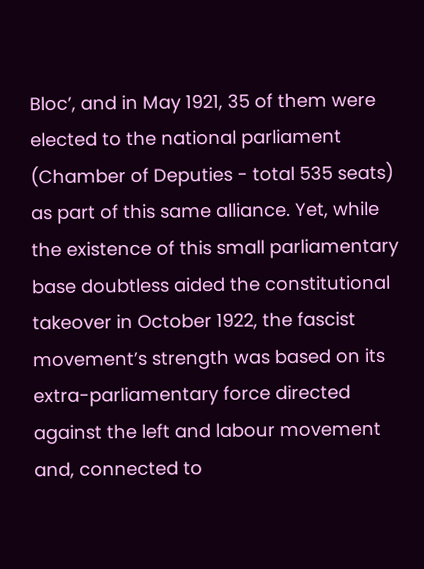Bloc’, and in May 1921, 35 of them were elected to the national parliament (Chamber of Deputies - total 535 seats) as part of this same alliance. Yet, while the existence of this small parliamentary base doubtless aided the constitutional takeover in October 1922, the fascist movement’s strength was based on its extra-parliamentary force directed against the left and labour movement and, connected to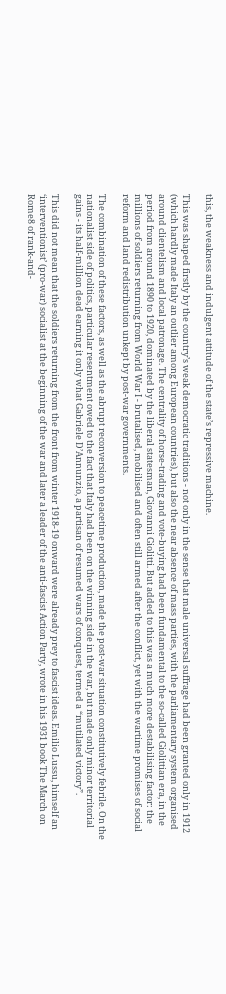this, the weakness and indulgent attitude of the state’s repressive machine.

This was shaped firstly by the country’s weak democratic traditions - not only in the sense that male universal suffrage had been granted only in 1912 (which hardly made Italy an outlier among European countries), but also the near absence of mass parties, with the parliamentary system organised around clientelism and local patronage. The centrality of horse-trading and vote-buying had been fundamental to the so-called Giolittian era, in the period from around 1890 to 1920, dominated by the liberal statesman, Giovanni Giolitti. But added to this was a much more destabilising factor: the millions of soldiers returning from World War I - brutalised, mobilised and often still armed after the conflict, yet with the wartime promises of social reform and land redistribution unkept by post-war governments.

The combination of these factors, as well as the abrupt reconversion to peacetime production, made the post-war situation constitutively febrile. On the nationalist side of politics, particular resentment owed to the fact that Italy had been on the winning side in the war, but made only minor territorial gains - its half-million dead earning it only what Gabriele D’Annunzio, a partisan of resumed wars of conquest, termed a “mutilated victory”.

This did not mean that the soldiers returning from the front from winter 1918-19 onward were already prey to fascist ideas. Emilio Lussu, himself an ‘interventionist’ (pro-war) socialist at the beginning of the war and later a leader of the anti-fascist Action Party, wrote in his 1931 book The March on Rome8 of rank-and-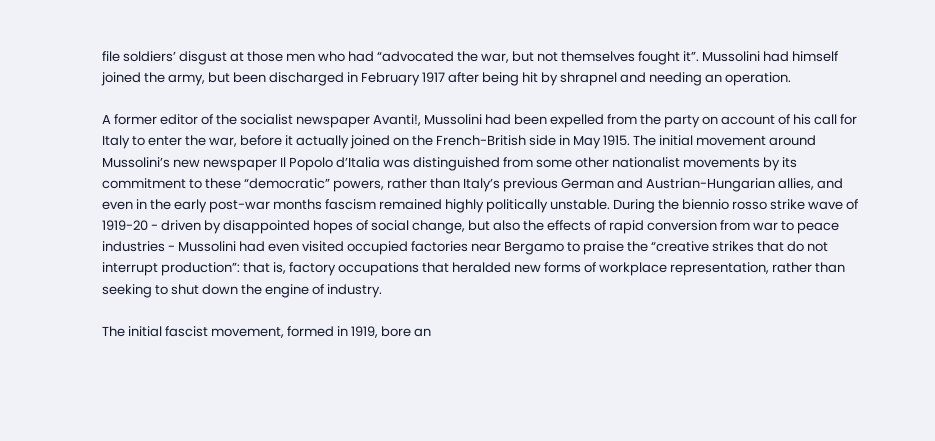file soldiers’ disgust at those men who had “advocated the war, but not themselves fought it”. Mussolini had himself joined the army, but been discharged in February 1917 after being hit by shrapnel and needing an operation.

A former editor of the socialist newspaper Avanti!, Mussolini had been expelled from the party on account of his call for Italy to enter the war, before it actually joined on the French-British side in May 1915. The initial movement around Mussolini’s new newspaper Il Popolo d’Italia was distinguished from some other nationalist movements by its commitment to these “democratic” powers, rather than Italy’s previous German and Austrian-Hungarian allies, and even in the early post-war months fascism remained highly politically unstable. During the biennio rosso strike wave of 1919-20 - driven by disappointed hopes of social change, but also the effects of rapid conversion from war to peace industries - Mussolini had even visited occupied factories near Bergamo to praise the “creative strikes that do not interrupt production”: that is, factory occupations that heralded new forms of workplace representation, rather than seeking to shut down the engine of industry.

The initial fascist movement, formed in 1919, bore an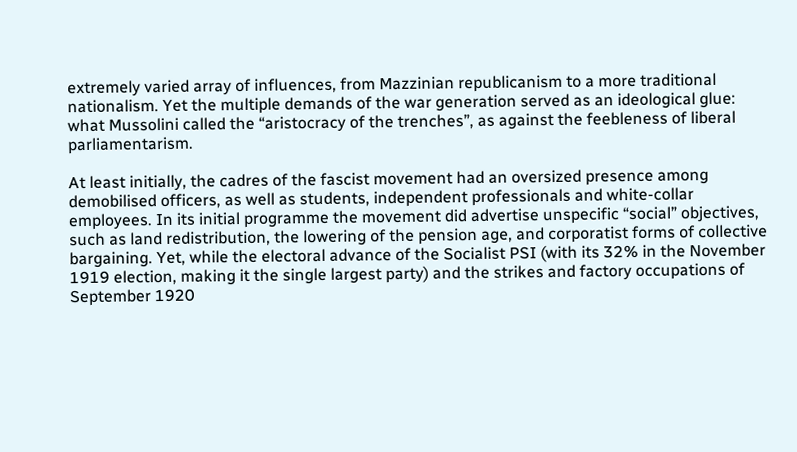extremely varied array of influences, from Mazzinian republicanism to a more traditional nationalism. Yet the multiple demands of the war generation served as an ideological glue: what Mussolini called the “aristocracy of the trenches”, as against the feebleness of liberal parliamentarism.

At least initially, the cadres of the fascist movement had an oversized presence among demobilised officers, as well as students, independent professionals and white-collar employees. In its initial programme the movement did advertise unspecific “social” objectives, such as land redistribution, the lowering of the pension age, and corporatist forms of collective bargaining. Yet, while the electoral advance of the Socialist PSI (with its 32% in the November 1919 election, making it the single largest party) and the strikes and factory occupations of September 1920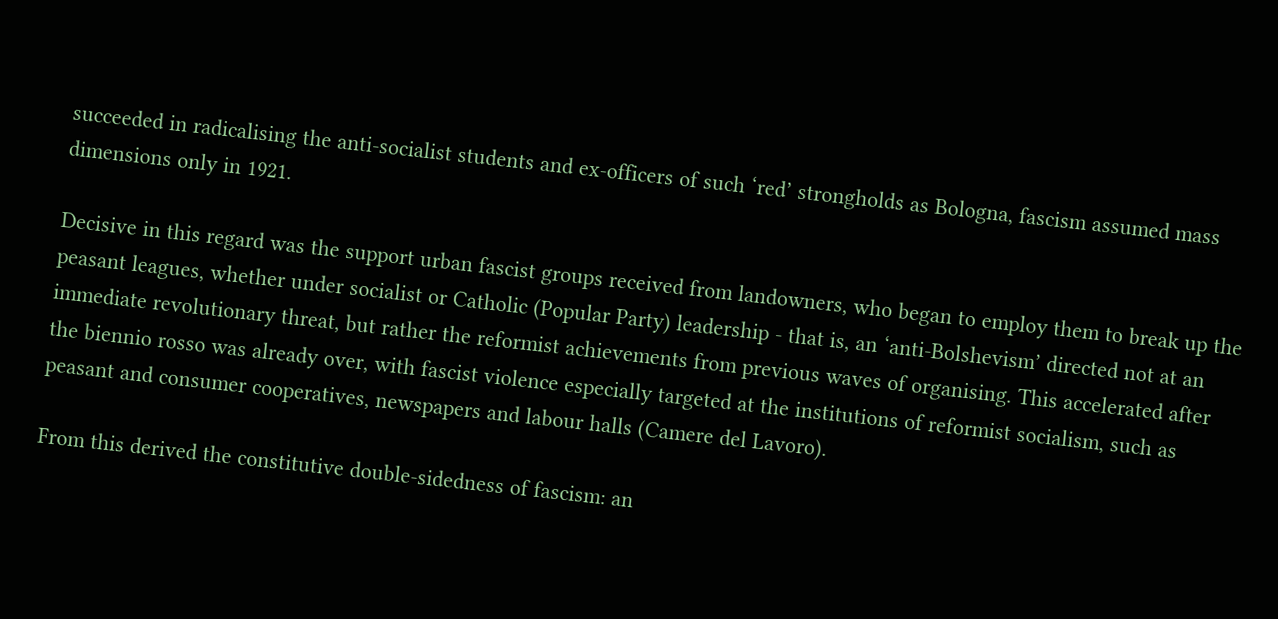succeeded in radicalising the anti-socialist students and ex-officers of such ‘red’ strongholds as Bologna, fascism assumed mass dimensions only in 1921.

Decisive in this regard was the support urban fascist groups received from landowners, who began to employ them to break up the peasant leagues, whether under socialist or Catholic (Popular Party) leadership - that is, an ‘anti-Bolshevism’ directed not at an immediate revolutionary threat, but rather the reformist achievements from previous waves of organising. This accelerated after the biennio rosso was already over, with fascist violence especially targeted at the institutions of reformist socialism, such as peasant and consumer cooperatives, newspapers and labour halls (Camere del Lavoro).

From this derived the constitutive double-sidedness of fascism: an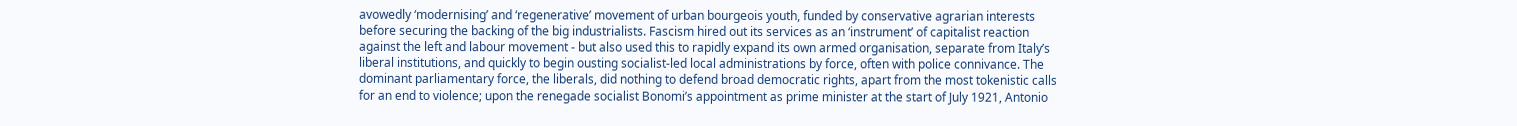avowedly ‘modernising’ and ‘regenerative’ movement of urban bourgeois youth, funded by conservative agrarian interests before securing the backing of the big industrialists. Fascism hired out its services as an ‘instrument’ of capitalist reaction against the left and labour movement - but also used this to rapidly expand its own armed organisation, separate from Italy’s liberal institutions, and quickly to begin ousting socialist-led local administrations by force, often with police connivance. The dominant parliamentary force, the liberals, did nothing to defend broad democratic rights, apart from the most tokenistic calls for an end to violence; upon the renegade socialist Bonomi’s appointment as prime minister at the start of July 1921, Antonio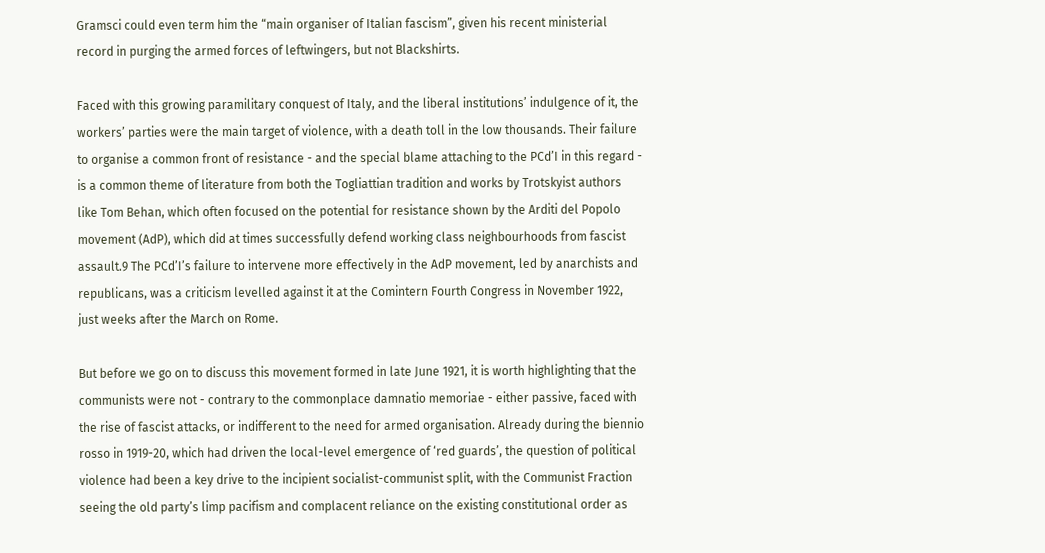Gramsci could even term him the “main organiser of Italian fascism”, given his recent ministerial record in purging the armed forces of leftwingers, but not Blackshirts.

Faced with this growing paramilitary conquest of Italy, and the liberal institutions’ indulgence of it, the workers’ parties were the main target of violence, with a death toll in the low thousands. Their failure to organise a common front of resistance - and the special blame attaching to the PCd’I in this regard - is a common theme of literature from both the Togliattian tradition and works by Trotskyist authors like Tom Behan, which often focused on the potential for resistance shown by the Arditi del Popolo movement (AdP), which did at times successfully defend working class neighbourhoods from fascist assault.9 The PCd’I’s failure to intervene more effectively in the AdP movement, led by anarchists and republicans, was a criticism levelled against it at the Comintern Fourth Congress in November 1922, just weeks after the March on Rome.

But before we go on to discuss this movement formed in late June 1921, it is worth highlighting that the communists were not - contrary to the commonplace damnatio memoriae - either passive, faced with the rise of fascist attacks, or indifferent to the need for armed organisation. Already during the biennio rosso in 1919-20, which had driven the local-level emergence of ‘red guards’, the question of political violence had been a key drive to the incipient socialist-communist split, with the Communist Fraction seeing the old party’s limp pacifism and complacent reliance on the existing constitutional order as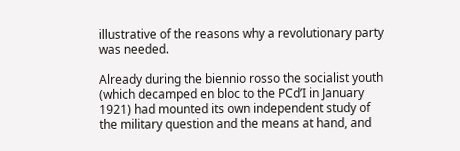illustrative of the reasons why a revolutionary party was needed.

Already during the biennio rosso the socialist youth (which decamped en bloc to the PCd’I in January 1921) had mounted its own independent study of the military question and the means at hand, and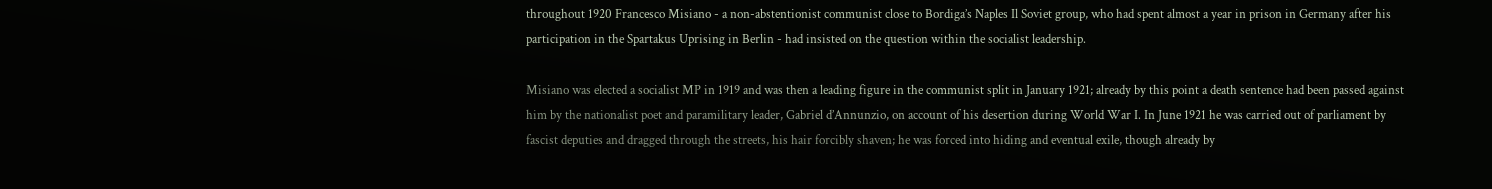throughout 1920 Francesco Misiano - a non-abstentionist communist close to Bordiga’s Naples Il Soviet group, who had spent almost a year in prison in Germany after his participation in the Spartakus Uprising in Berlin - had insisted on the question within the socialist leadership.

Misiano was elected a socialist MP in 1919 and was then a leading figure in the communist split in January 1921; already by this point a death sentence had been passed against him by the nationalist poet and paramilitary leader, Gabriel d’Annunzio, on account of his desertion during World War I. In June 1921 he was carried out of parliament by fascist deputies and dragged through the streets, his hair forcibly shaven; he was forced into hiding and eventual exile, though already by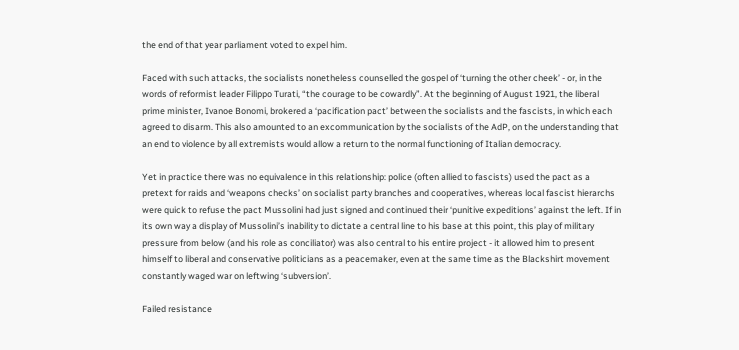the end of that year parliament voted to expel him.

Faced with such attacks, the socialists nonetheless counselled the gospel of ‘turning the other cheek’ - or, in the words of reformist leader Filippo Turati, “the courage to be cowardly”. At the beginning of August 1921, the liberal prime minister, Ivanoe Bonomi, brokered a ‘pacification pact’ between the socialists and the fascists, in which each agreed to disarm. This also amounted to an excommunication by the socialists of the AdP, on the understanding that an end to violence by all extremists would allow a return to the normal functioning of Italian democracy.

Yet in practice there was no equivalence in this relationship: police (often allied to fascists) used the pact as a pretext for raids and ‘weapons checks’ on socialist party branches and cooperatives, whereas local fascist hierarchs were quick to refuse the pact Mussolini had just signed and continued their ‘punitive expeditions’ against the left. If in its own way a display of Mussolini’s inability to dictate a central line to his base at this point, this play of military pressure from below (and his role as conciliator) was also central to his entire project - it allowed him to present himself to liberal and conservative politicians as a peacemaker, even at the same time as the Blackshirt movement constantly waged war on leftwing ‘subversion’.

Failed resistance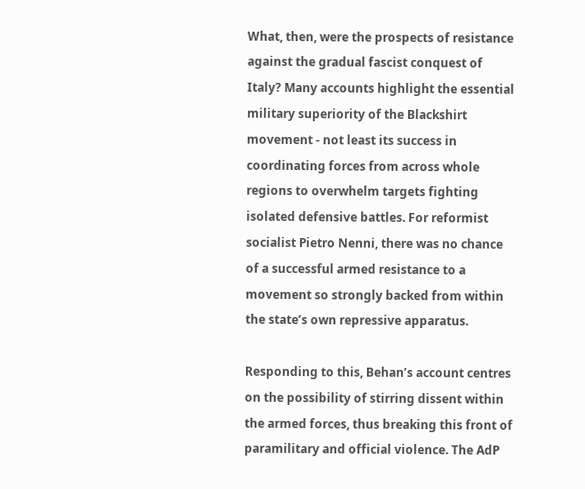What, then, were the prospects of resistance against the gradual fascist conquest of Italy? Many accounts highlight the essential military superiority of the Blackshirt movement - not least its success in coordinating forces from across whole regions to overwhelm targets fighting isolated defensive battles. For reformist socialist Pietro Nenni, there was no chance of a successful armed resistance to a movement so strongly backed from within the state’s own repressive apparatus.

Responding to this, Behan’s account centres on the possibility of stirring dissent within the armed forces, thus breaking this front of paramilitary and official violence. The AdP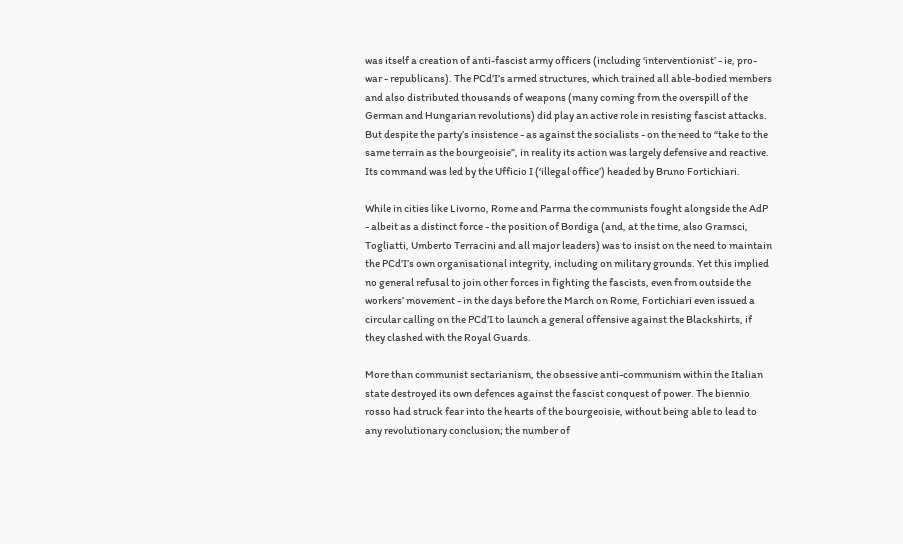was itself a creation of anti-fascist army officers (including ‘interventionist’ - ie, pro-war - republicans). The PCd’I’s armed structures, which trained all able-bodied members and also distributed thousands of weapons (many coming from the overspill of the German and Hungarian revolutions) did play an active role in resisting fascist attacks. But despite the party’s insistence - as against the socialists - on the need to “take to the same terrain as the bourgeoisie”, in reality its action was largely defensive and reactive. Its command was led by the Ufficio I (‘illegal office’) headed by Bruno Fortichiari.

While in cities like Livorno, Rome and Parma the communists fought alongside the AdP - albeit as a distinct force - the position of Bordiga (and, at the time, also Gramsci, Togliatti, Umberto Terracini and all major leaders) was to insist on the need to maintain the PCd’I’s own organisational integrity, including on military grounds. Yet this implied no general refusal to join other forces in fighting the fascists, even from outside the workers’ movement - in the days before the March on Rome, Fortichiari even issued a circular calling on the PCd’I to launch a general offensive against the Blackshirts, if they clashed with the Royal Guards.

More than communist sectarianism, the obsessive anti-communism within the Italian state destroyed its own defences against the fascist conquest of power. The biennio rosso had struck fear into the hearts of the bourgeoisie, without being able to lead to any revolutionary conclusion; the number of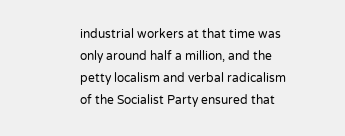industrial workers at that time was only around half a million, and the petty localism and verbal radicalism of the Socialist Party ensured that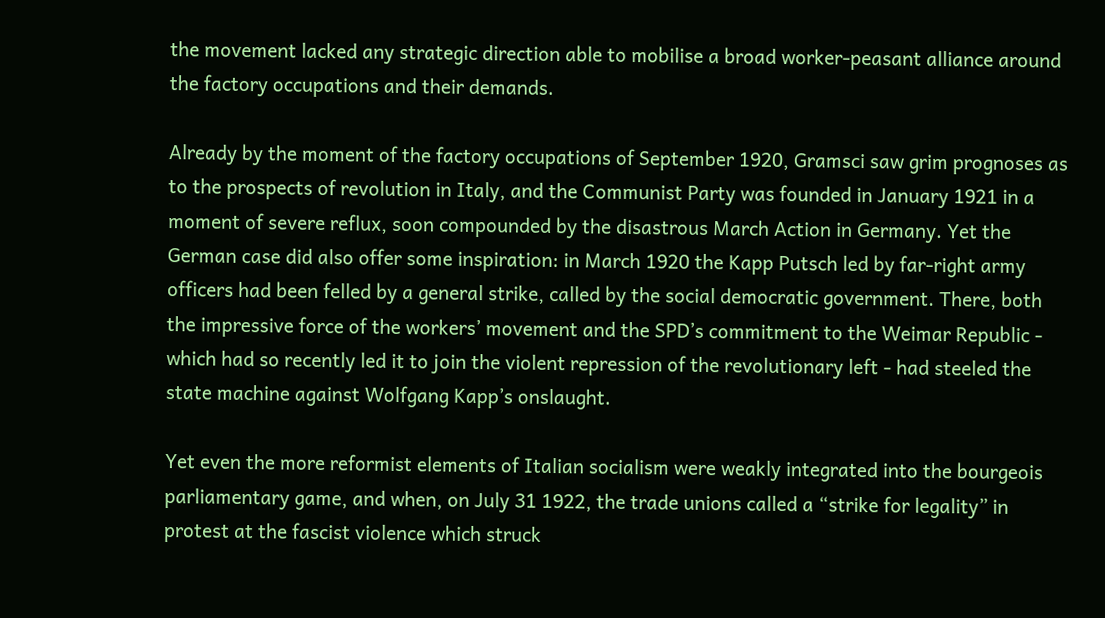the movement lacked any strategic direction able to mobilise a broad worker-peasant alliance around the factory occupations and their demands.

Already by the moment of the factory occupations of September 1920, Gramsci saw grim prognoses as to the prospects of revolution in Italy, and the Communist Party was founded in January 1921 in a moment of severe reflux, soon compounded by the disastrous March Action in Germany. Yet the German case did also offer some inspiration: in March 1920 the Kapp Putsch led by far-right army officers had been felled by a general strike, called by the social democratic government. There, both the impressive force of the workers’ movement and the SPD’s commitment to the Weimar Republic - which had so recently led it to join the violent repression of the revolutionary left - had steeled the state machine against Wolfgang Kapp’s onslaught.

Yet even the more reformist elements of Italian socialism were weakly integrated into the bourgeois parliamentary game, and when, on July 31 1922, the trade unions called a “strike for legality” in protest at the fascist violence which struck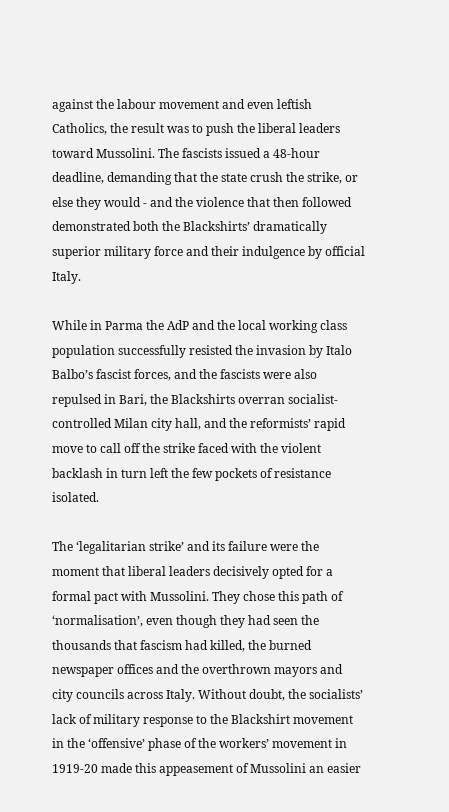against the labour movement and even leftish Catholics, the result was to push the liberal leaders toward Mussolini. The fascists issued a 48-hour deadline, demanding that the state crush the strike, or else they would - and the violence that then followed demonstrated both the Blackshirts’ dramatically superior military force and their indulgence by official Italy.

While in Parma the AdP and the local working class population successfully resisted the invasion by Italo Balbo’s fascist forces, and the fascists were also repulsed in Bari, the Blackshirts overran socialist-controlled Milan city hall, and the reformists’ rapid move to call off the strike faced with the violent backlash in turn left the few pockets of resistance isolated.

The ‘legalitarian strike’ and its failure were the moment that liberal leaders decisively opted for a formal pact with Mussolini. They chose this path of ‘normalisation’, even though they had seen the thousands that fascism had killed, the burned newspaper offices and the overthrown mayors and city councils across Italy. Without doubt, the socialists’ lack of military response to the Blackshirt movement in the ‘offensive’ phase of the workers’ movement in 1919-20 made this appeasement of Mussolini an easier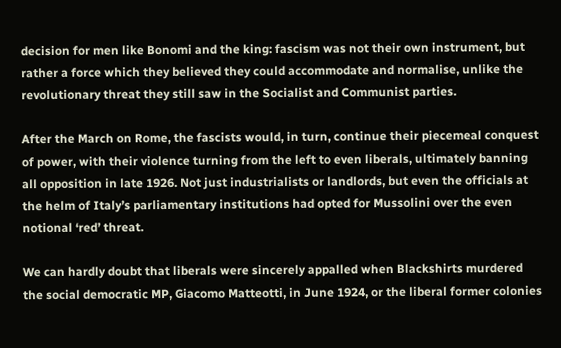decision for men like Bonomi and the king: fascism was not their own instrument, but rather a force which they believed they could accommodate and normalise, unlike the revolutionary threat they still saw in the Socialist and Communist parties.

After the March on Rome, the fascists would, in turn, continue their piecemeal conquest of power, with their violence turning from the left to even liberals, ultimately banning all opposition in late 1926. Not just industrialists or landlords, but even the officials at the helm of Italy’s parliamentary institutions had opted for Mussolini over the even notional ‘red’ threat.

We can hardly doubt that liberals were sincerely appalled when Blackshirts murdered the social democratic MP, Giacomo Matteotti, in June 1924, or the liberal former colonies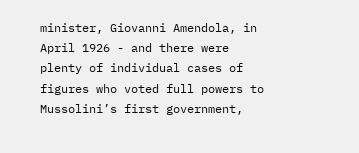minister, Giovanni Amendola, in April 1926 - and there were plenty of individual cases of figures who voted full powers to Mussolini’s first government,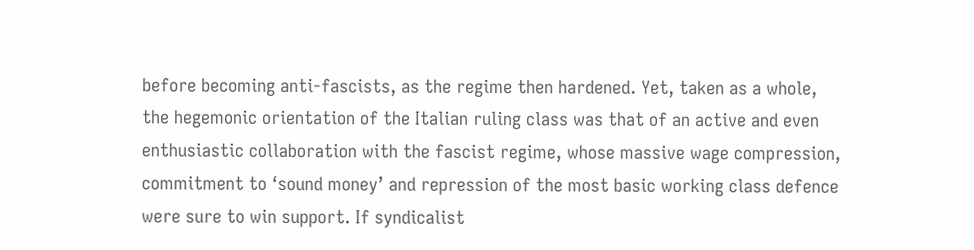before becoming anti-fascists, as the regime then hardened. Yet, taken as a whole, the hegemonic orientation of the Italian ruling class was that of an active and even enthusiastic collaboration with the fascist regime, whose massive wage compression, commitment to ‘sound money’ and repression of the most basic working class defence were sure to win support. If syndicalist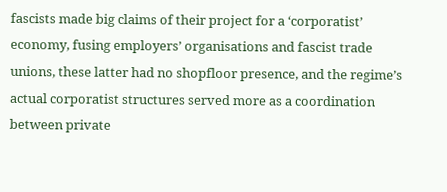fascists made big claims of their project for a ‘corporatist’ economy, fusing employers’ organisations and fascist trade unions, these latter had no shopfloor presence, and the regime’s actual corporatist structures served more as a coordination between private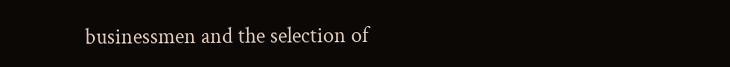businessmen and the selection of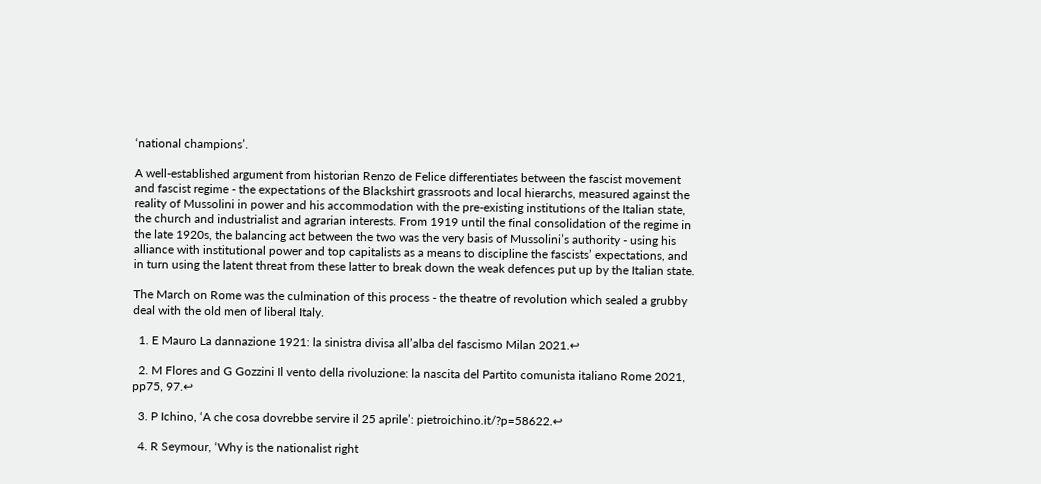‘national champions’.

A well-established argument from historian Renzo de Felice differentiates between the fascist movement and fascist regime - the expectations of the Blackshirt grassroots and local hierarchs, measured against the reality of Mussolini in power and his accommodation with the pre-existing institutions of the Italian state, the church and industrialist and agrarian interests. From 1919 until the final consolidation of the regime in the late 1920s, the balancing act between the two was the very basis of Mussolini’s authority - using his alliance with institutional power and top capitalists as a means to discipline the fascists’ expectations, and in turn using the latent threat from these latter to break down the weak defences put up by the Italian state.

The March on Rome was the culmination of this process - the theatre of revolution which sealed a grubby deal with the old men of liberal Italy.

  1. E Mauro La dannazione 1921: la sinistra divisa all’alba del fascismo Milan 2021.↩

  2. M Flores and G Gozzini Il vento della rivoluzione: la nascita del Partito comunista italiano Rome 2021, pp75, 97.↩

  3. P Ichino, ‘A che cosa dovrebbe servire il 25 aprile’: pietroichino.it/?p=58622.↩

  4. R Seymour, ‘Why is the nationalist right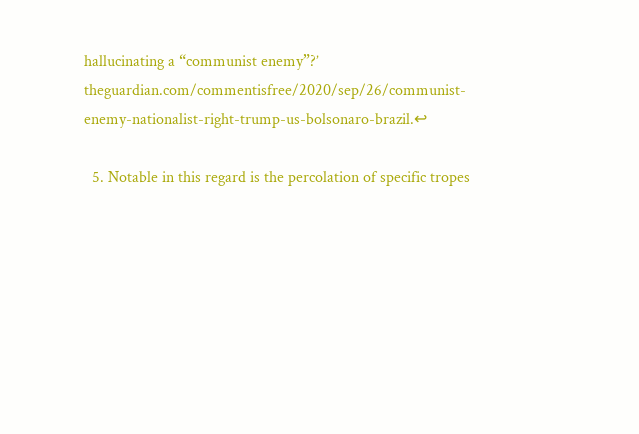hallucinating a “communist enemy”?’ theguardian.com/commentisfree/2020/sep/26/communist-enemy-nationalist-right-trump-us-bolsonaro-brazil.↩

  5. Notable in this regard is the percolation of specific tropes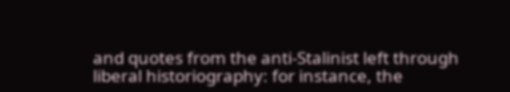and quotes from the anti-Stalinist left through liberal historiography: for instance, the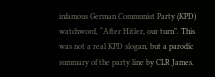infamous German Communist Party (KPD) watchword, “After Hitler, our turn”. This was not a real KPD slogan, but a parodic summary of the party line by CLR James.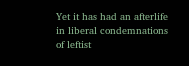Yet it has had an afterlife in liberal condemnations of leftist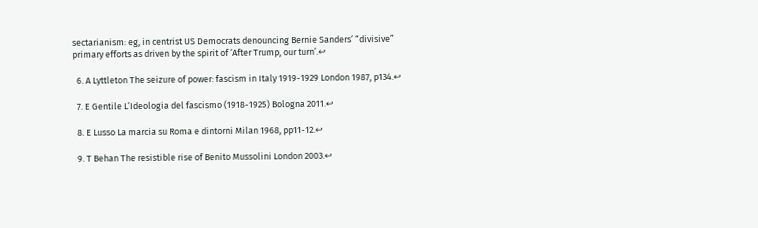sectarianism: eg, in centrist US Democrats denouncing Bernie Sanders’ “divisive” primary efforts as driven by the spirit of ‘After Trump, our turn’.↩

  6. A Lyttleton The seizure of power: fascism in Italy 1919-1929 London 1987, p134.↩

  7. E Gentile L’Ideologia del fascismo (1918-1925) Bologna 2011.↩

  8. E Lusso La marcia su Roma e dintorni Milan 1968, pp11-12.↩

  9. T Behan The resistible rise of Benito Mussolini London 2003.↩